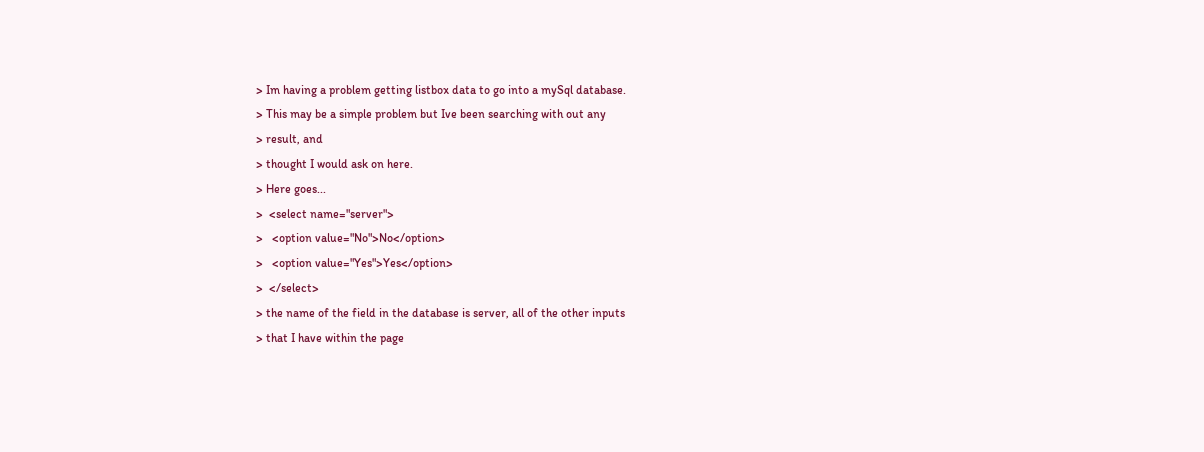> Im having a problem getting listbox data to go into a mySql database.
> This may be a simple problem but Ive been searching with out any
> result, and
> thought I would ask on here.
> Here goes...
>  <select name="server">
>   <option value="No">No</option>
>   <option value="Yes">Yes</option>
>  </select>
> the name of the field in the database is server, all of the other inputs
> that I have within the page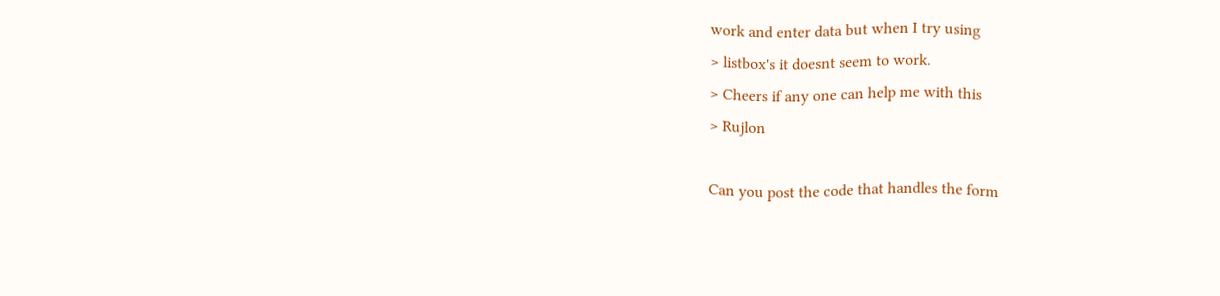work and enter data but when I try using
> listbox's it doesnt seem to work.
> Cheers if any one can help me with this
> Rujlon

Can you post the code that handles the form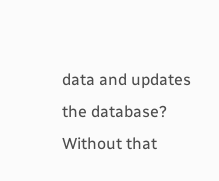data and updates the database?
Without that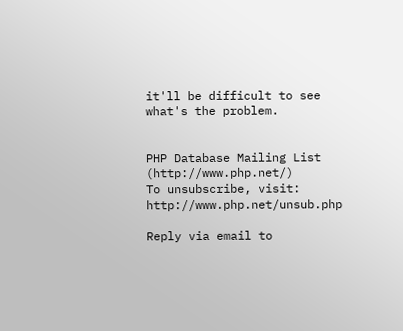it'll be difficult to see what's the problem.


PHP Database Mailing List (http://www.php.net/)
To unsubscribe, visit: http://www.php.net/unsub.php

Reply via email to